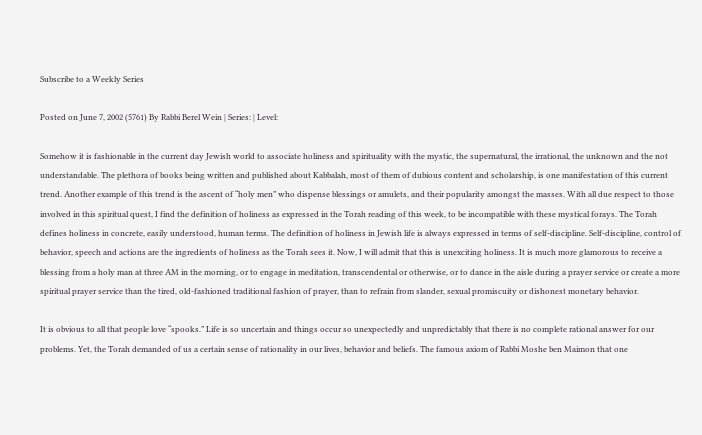Subscribe to a Weekly Series

Posted on June 7, 2002 (5761) By Rabbi Berel Wein | Series: | Level:

Somehow it is fashionable in the current day Jewish world to associate holiness and spirituality with the mystic, the supernatural, the irrational, the unknown and the not understandable. The plethora of books being written and published about Kabbalah, most of them of dubious content and scholarship, is one manifestation of this current trend. Another example of this trend is the ascent of “holy men” who dispense blessings or amulets, and their popularity amongst the masses. With all due respect to those involved in this spiritual quest, I find the definition of holiness as expressed in the Torah reading of this week, to be incompatible with these mystical forays. The Torah defines holiness in concrete, easily understood, human terms. The definition of holiness in Jewish life is always expressed in terms of self-discipline. Self-discipline, control of behavior, speech and actions are the ingredients of holiness as the Torah sees it. Now, I will admit that this is unexciting holiness. It is much more glamorous to receive a blessing from a holy man at three AM in the morning, or to engage in meditation, transcendental or otherwise, or to dance in the aisle during a prayer service or create a more spiritual prayer service than the tired, old-fashioned traditional fashion of prayer, than to refrain from slander, sexual promiscuity or dishonest monetary behavior.

It is obvious to all that people love “spooks.” Life is so uncertain and things occur so unexpectedly and unpredictably that there is no complete rational answer for our problems. Yet, the Torah demanded of us a certain sense of rationality in our lives, behavior and beliefs. The famous axiom of Rabbi Moshe ben Maimon that one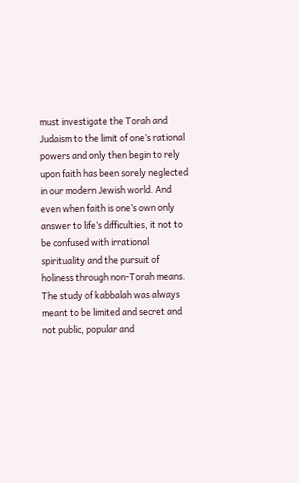must investigate the Torah and Judaism to the limit of one’s rational powers and only then begin to rely upon faith has been sorely neglected in our modern Jewish world. And even when faith is one’s own only answer to life’s difficulties, it not to be confused with irrational spirituality and the pursuit of holiness through non-Torah means. The study of kabbalah was always meant to be limited and secret and not public, popular and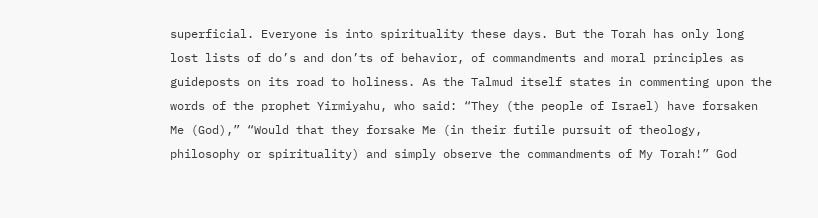superficial. Everyone is into spirituality these days. But the Torah has only long lost lists of do’s and don’ts of behavior, of commandments and moral principles as guideposts on its road to holiness. As the Talmud itself states in commenting upon the words of the prophet Yirmiyahu, who said: “They (the people of Israel) have forsaken Me (God),” “Would that they forsake Me (in their futile pursuit of theology, philosophy or spirituality) and simply observe the commandments of My Torah!” God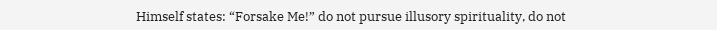Himself states: “Forsake Me!” do not pursue illusory spirituality, do not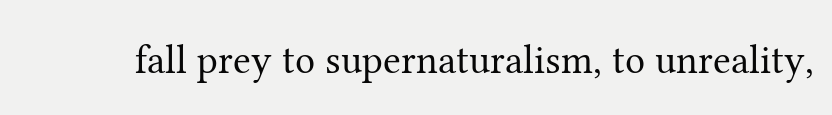fall prey to supernaturalism, to unreality,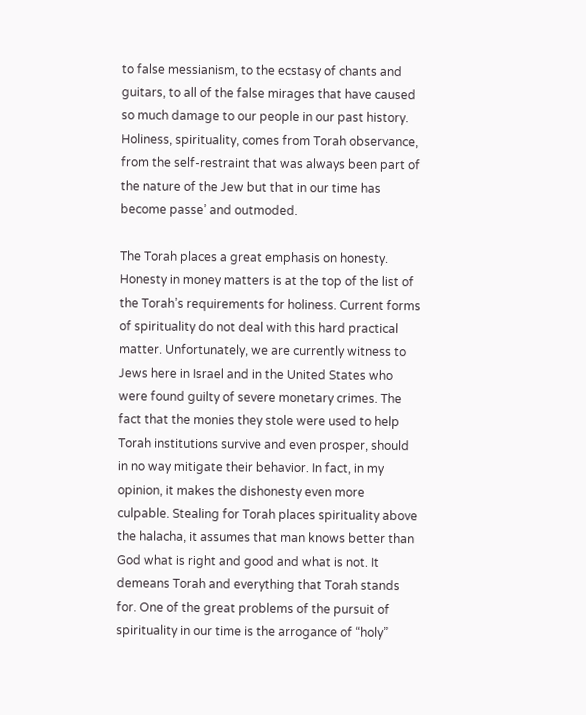to false messianism, to the ecstasy of chants and guitars, to all of the false mirages that have caused so much damage to our people in our past history. Holiness, spirituality, comes from Torah observance, from the self-restraint that was always been part of the nature of the Jew but that in our time has become passe’ and outmoded.

The Torah places a great emphasis on honesty. Honesty in money matters is at the top of the list of the Torah’s requirements for holiness. Current forms of spirituality do not deal with this hard practical matter. Unfortunately, we are currently witness to Jews here in Israel and in the United States who were found guilty of severe monetary crimes. The fact that the monies they stole were used to help Torah institutions survive and even prosper, should in no way mitigate their behavior. In fact, in my opinion, it makes the dishonesty even more culpable. Stealing for Torah places spirituality above the halacha, it assumes that man knows better than God what is right and good and what is not. It demeans Torah and everything that Torah stands for. One of the great problems of the pursuit of spirituality in our time is the arrogance of “holy”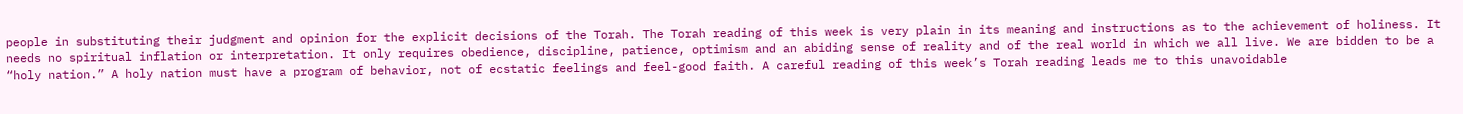people in substituting their judgment and opinion for the explicit decisions of the Torah. The Torah reading of this week is very plain in its meaning and instructions as to the achievement of holiness. It needs no spiritual inflation or interpretation. It only requires obedience, discipline, patience, optimism and an abiding sense of reality and of the real world in which we all live. We are bidden to be a “holy nation.” A holy nation must have a program of behavior, not of ecstatic feelings and feel-good faith. A careful reading of this week’s Torah reading leads me to this unavoidable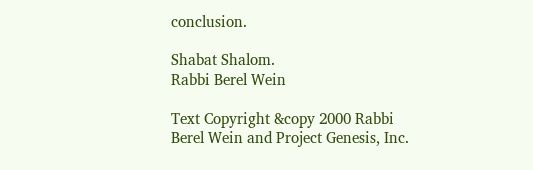conclusion.

Shabat Shalom.
Rabbi Berel Wein

Text Copyright &copy 2000 Rabbi Berel Wein and Project Genesis, Inc.